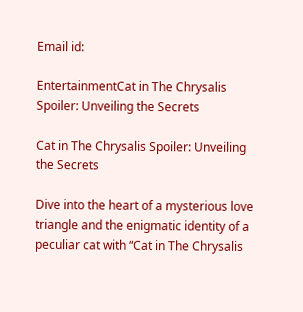Email id:

EntertainmentCat in The Chrysalis Spoiler: Unveiling the Secrets

Cat in The Chrysalis Spoiler: Unveiling the Secrets

Dive into the heart of a mysterious love triangle and the enigmatic identity of a peculiar cat with “Cat in The Chrysalis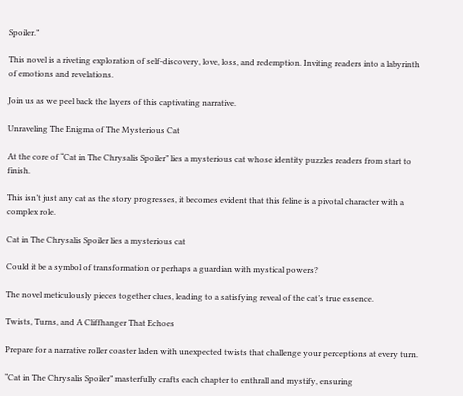Spoiler.”

This novel is a riveting exploration of self-discovery, love, loss, and redemption. Inviting readers into a labyrinth of emotions and revelations.

Join us as we peel back the layers of this captivating narrative.

Unraveling The Enigma of The Mysterious Cat

At the core of “Cat in The Chrysalis Spoiler” lies a mysterious cat whose identity puzzles readers from start to finish.

This isn’t just any cat as the story progresses, it becomes evident that this feline is a pivotal character with a complex role.

Cat in The Chrysalis Spoiler lies a mysterious cat

Could it be a symbol of transformation or perhaps a guardian with mystical powers?

The novel meticulously pieces together clues, leading to a satisfying reveal of the cat’s true essence.

Twists, Turns, and A Cliffhanger That Echoes

Prepare for a narrative roller coaster laden with unexpected twists that challenge your perceptions at every turn.

“Cat in The Chrysalis Spoiler” masterfully crafts each chapter to enthrall and mystify, ensuring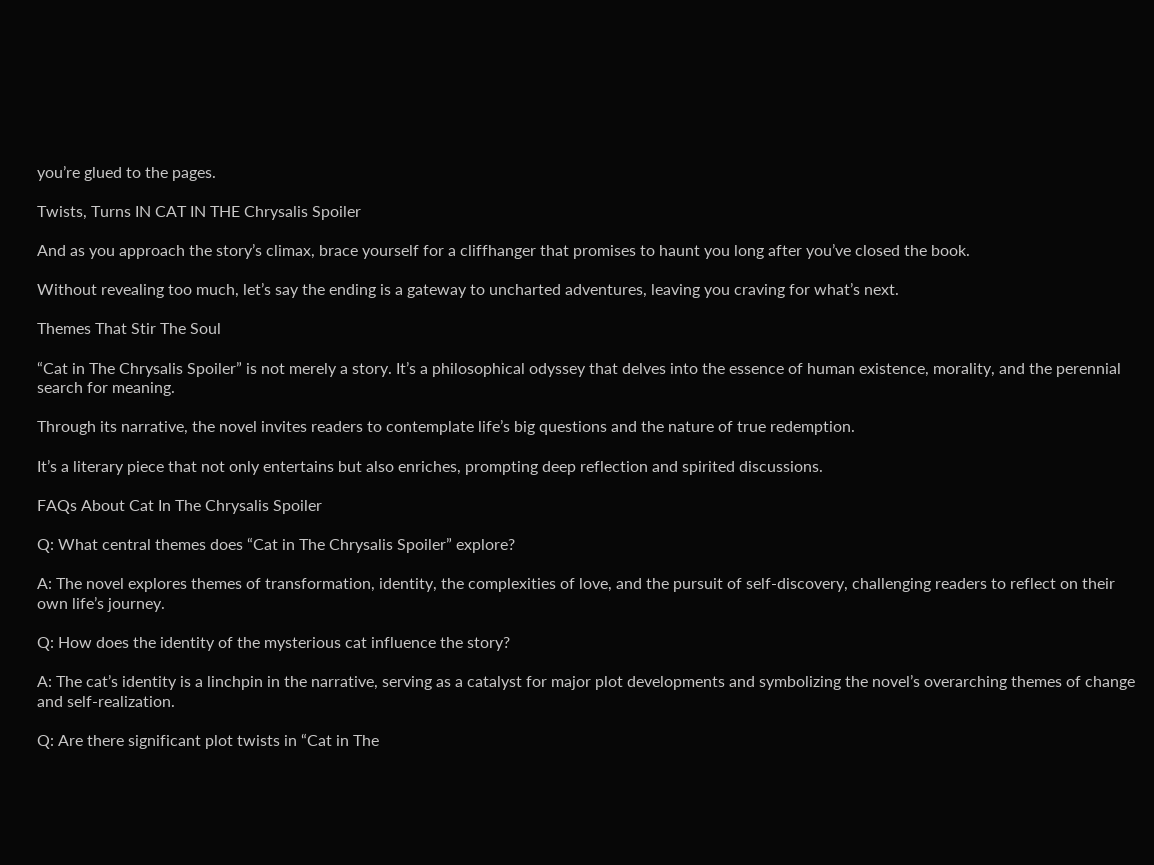you’re glued to the pages.

Twists, Turns IN CAT IN THE Chrysalis Spoiler

And as you approach the story’s climax, brace yourself for a cliffhanger that promises to haunt you long after you’ve closed the book.

Without revealing too much, let’s say the ending is a gateway to uncharted adventures, leaving you craving for what’s next.

Themes That Stir The Soul

“Cat in The Chrysalis Spoiler” is not merely a story. It’s a philosophical odyssey that delves into the essence of human existence, morality, and the perennial search for meaning.

Through its narrative, the novel invites readers to contemplate life’s big questions and the nature of true redemption.

It’s a literary piece that not only entertains but also enriches, prompting deep reflection and spirited discussions.

FAQs About Cat In The Chrysalis Spoiler

Q: What central themes does “Cat in The Chrysalis Spoiler” explore?

A: The novel explores themes of transformation, identity, the complexities of love, and the pursuit of self-discovery, challenging readers to reflect on their own life’s journey.

Q: How does the identity of the mysterious cat influence the story?

A: The cat’s identity is a linchpin in the narrative, serving as a catalyst for major plot developments and symbolizing the novel’s overarching themes of change and self-realization.

Q: Are there significant plot twists in “Cat in The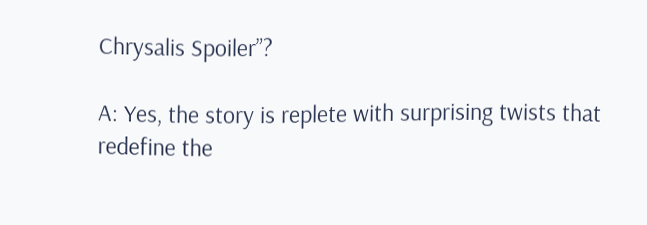Chrysalis Spoiler”?

A: Yes, the story is replete with surprising twists that redefine the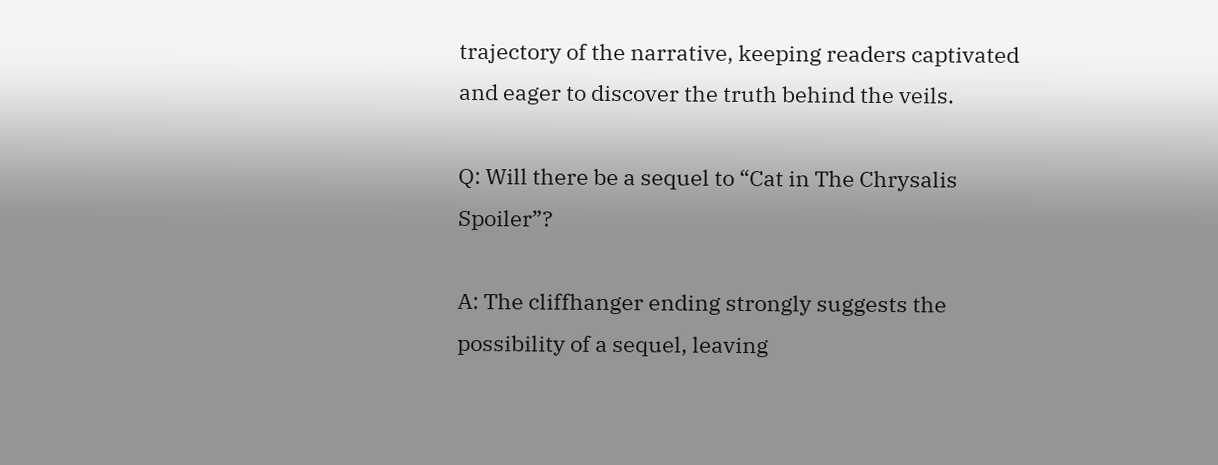trajectory of the narrative, keeping readers captivated and eager to discover the truth behind the veils.

Q: Will there be a sequel to “Cat in The Chrysalis Spoiler”?

A: The cliffhanger ending strongly suggests the possibility of a sequel, leaving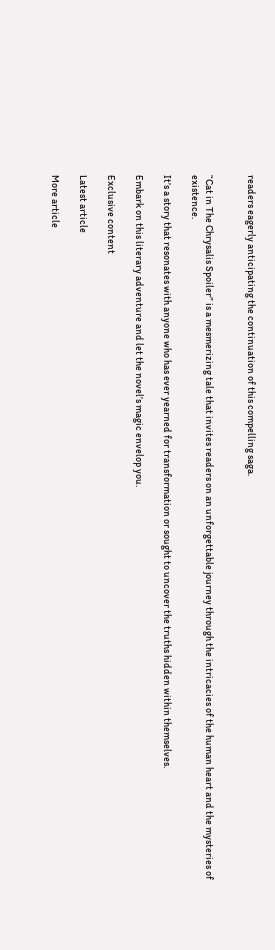readers eagerly anticipating the continuation of this compelling saga.


“Cat in The Chrysalis Spoiler” is a mesmerizing tale that invites readers on an unforgettable journey through the intricacies of the human heart and the mysteries of existence.

It’s a story that resonates with anyone who has ever yearned for transformation or sought to uncover the truths hidden within themselves.

Embark on this literary adventure and let the novel’s magic envelop you.

Exclusive content

Latest article

More article